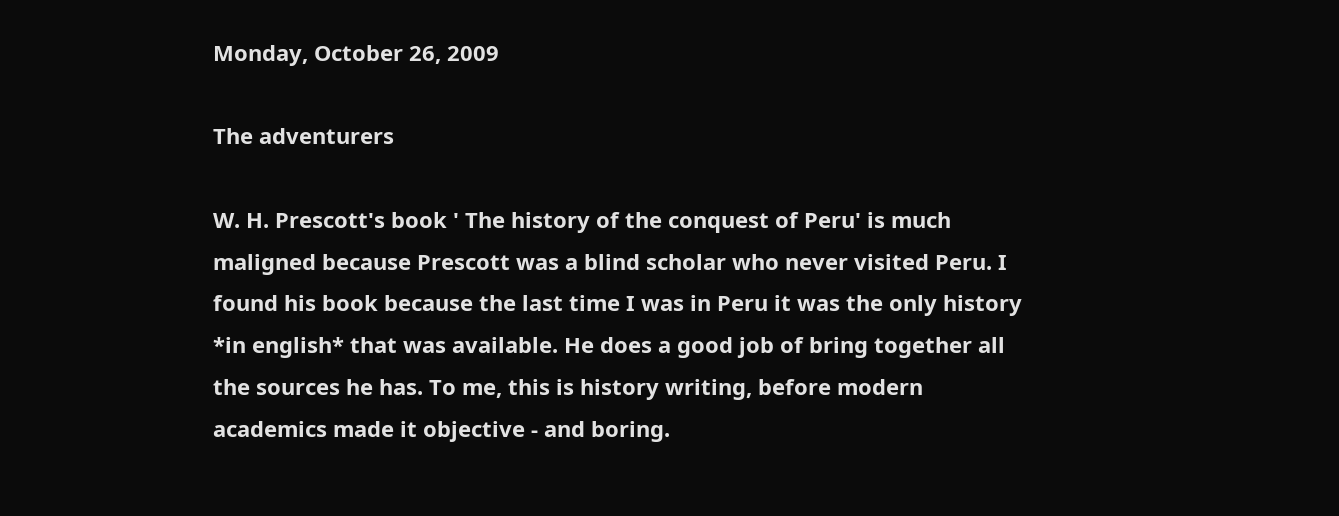Monday, October 26, 2009

The adventurers

W. H. Prescott's book ' The history of the conquest of Peru' is much maligned because Prescott was a blind scholar who never visited Peru. I found his book because the last time I was in Peru it was the only history *in english* that was available. He does a good job of bring together all the sources he has. To me, this is history writing, before modern academics made it objective - and boring.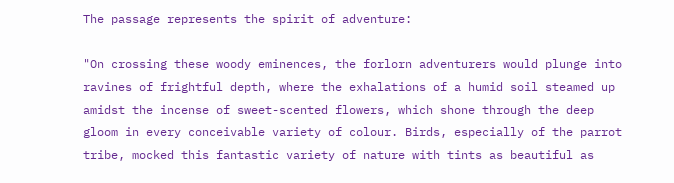The passage represents the spirit of adventure:

"On crossing these woody eminences, the forlorn adventurers would plunge into ravines of frightful depth, where the exhalations of a humid soil steamed up amidst the incense of sweet-scented flowers, which shone through the deep gloom in every conceivable variety of colour. Birds, especially of the parrot tribe, mocked this fantastic variety of nature with tints as beautiful as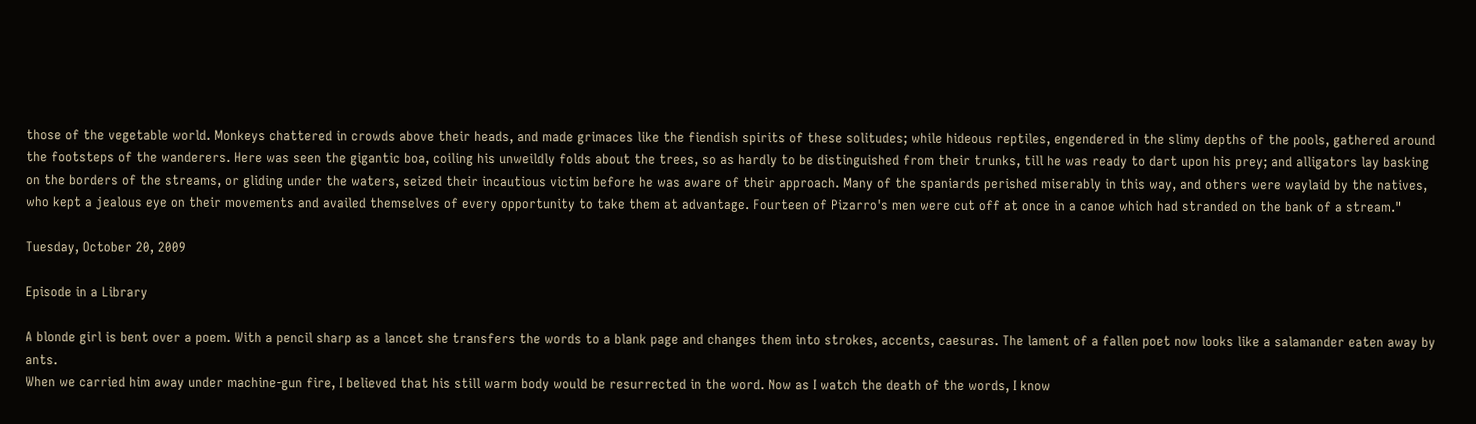those of the vegetable world. Monkeys chattered in crowds above their heads, and made grimaces like the fiendish spirits of these solitudes; while hideous reptiles, engendered in the slimy depths of the pools, gathered around the footsteps of the wanderers. Here was seen the gigantic boa, coiling his unweildly folds about the trees, so as hardly to be distinguished from their trunks, till he was ready to dart upon his prey; and alligators lay basking on the borders of the streams, or gliding under the waters, seized their incautious victim before he was aware of their approach. Many of the spaniards perished miserably in this way, and others were waylaid by the natives, who kept a jealous eye on their movements and availed themselves of every opportunity to take them at advantage. Fourteen of Pizarro's men were cut off at once in a canoe which had stranded on the bank of a stream."

Tuesday, October 20, 2009

Episode in a Library

A blonde girl is bent over a poem. With a pencil sharp as a lancet she transfers the words to a blank page and changes them into strokes, accents, caesuras. The lament of a fallen poet now looks like a salamander eaten away by ants.
When we carried him away under machine-gun fire, I believed that his still warm body would be resurrected in the word. Now as I watch the death of the words, I know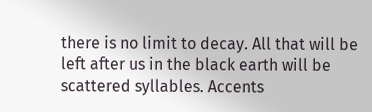there is no limit to decay. All that will be left after us in the black earth will be scattered syllables. Accents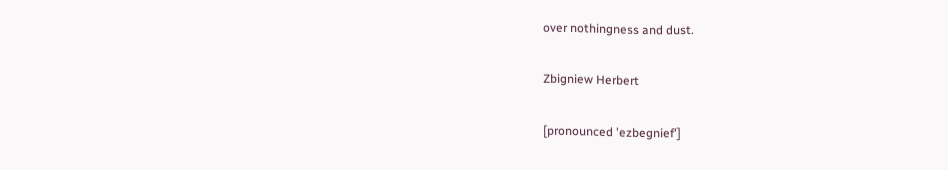over nothingness and dust.

Zbigniew Herbert

[pronounced 'ezbegnief']